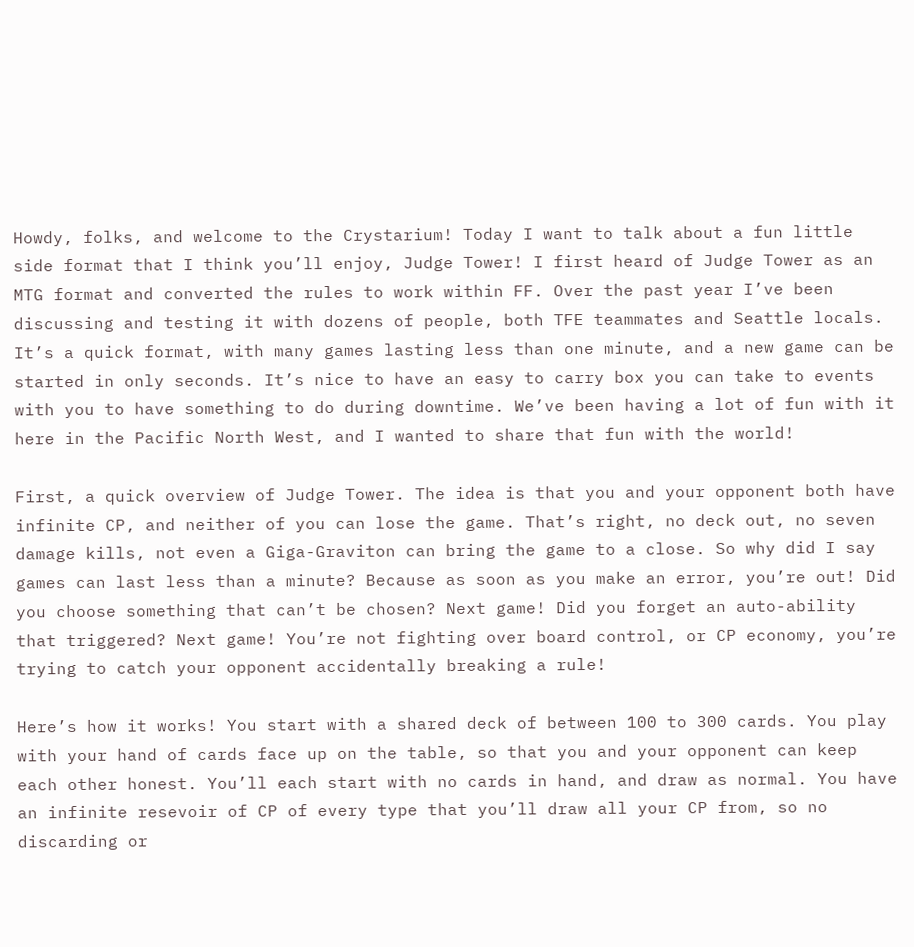Howdy, folks, and welcome to the Crystarium! Today I want to talk about a fun little side format that I think you’ll enjoy, Judge Tower! I first heard of Judge Tower as an MTG format and converted the rules to work within FF. Over the past year I’ve been discussing and testing it with dozens of people, both TFE teammates and Seattle locals. It’s a quick format, with many games lasting less than one minute, and a new game can be started in only seconds. It’s nice to have an easy to carry box you can take to events with you to have something to do during downtime. We’ve been having a lot of fun with it here in the Pacific North West, and I wanted to share that fun with the world!

First, a quick overview of Judge Tower. The idea is that you and your opponent both have infinite CP, and neither of you can lose the game. That’s right, no deck out, no seven damage kills, not even a Giga-Graviton can bring the game to a close. So why did I say games can last less than a minute? Because as soon as you make an error, you’re out! Did you choose something that can’t be chosen? Next game! Did you forget an auto-ability that triggered? Next game! You’re not fighting over board control, or CP economy, you’re trying to catch your opponent accidentally breaking a rule!

Here’s how it works! You start with a shared deck of between 100 to 300 cards. You play with your hand of cards face up on the table, so that you and your opponent can keep each other honest. You’ll each start with no cards in hand, and draw as normal. You have an infinite resevoir of CP of every type that you’ll draw all your CP from, so no discarding or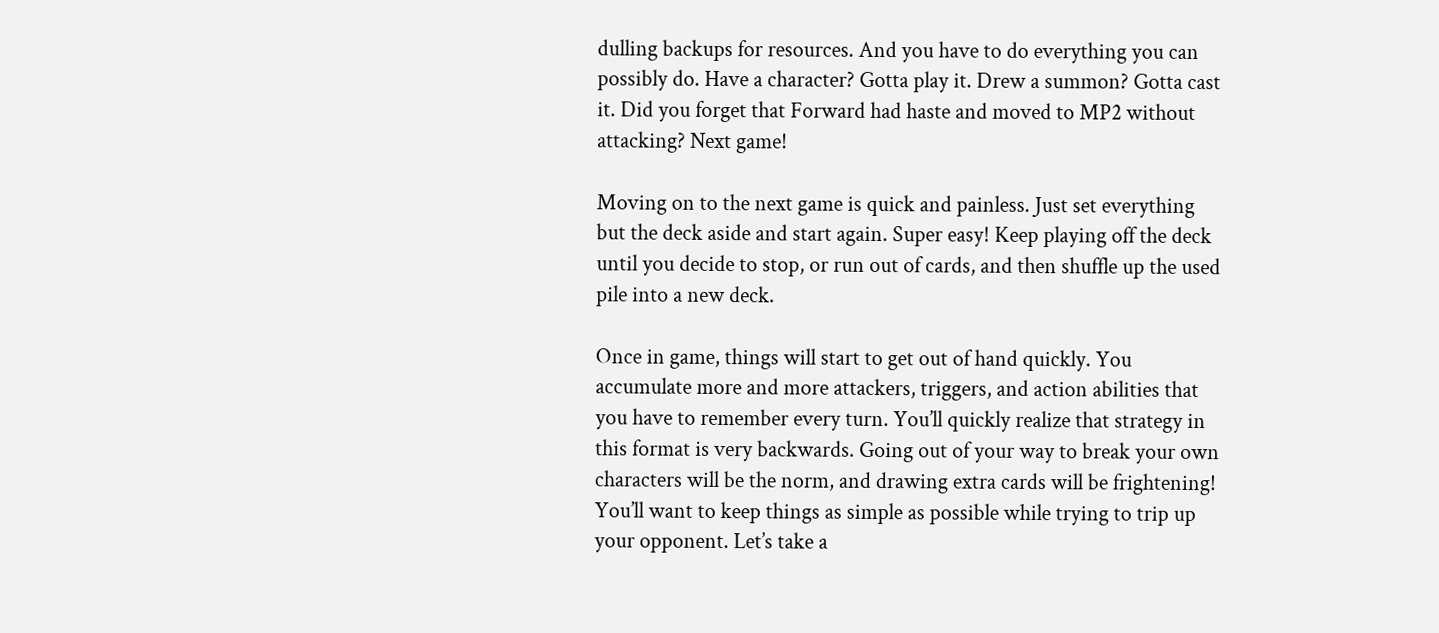dulling backups for resources. And you have to do everything you can possibly do. Have a character? Gotta play it. Drew a summon? Gotta cast it. Did you forget that Forward had haste and moved to MP2 without attacking? Next game!

Moving on to the next game is quick and painless. Just set everything but the deck aside and start again. Super easy! Keep playing off the deck until you decide to stop, or run out of cards, and then shuffle up the used pile into a new deck.

Once in game, things will start to get out of hand quickly. You accumulate more and more attackers, triggers, and action abilities that you have to remember every turn. You’ll quickly realize that strategy in this format is very backwards. Going out of your way to break your own characters will be the norm, and drawing extra cards will be frightening! You’ll want to keep things as simple as possible while trying to trip up your opponent. Let’s take a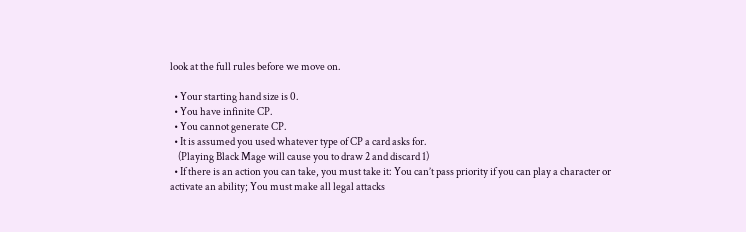look at the full rules before we move on.

  • Your starting hand size is 0.
  • You have infinite CP.
  • You cannot generate CP.
  • It is assumed you used whatever type of CP a card asks for.
    (Playing Black Mage will cause you to draw 2 and discard 1)
  • If there is an action you can take, you must take it: You can’t pass priority if you can play a character or activate an ability; You must make all legal attacks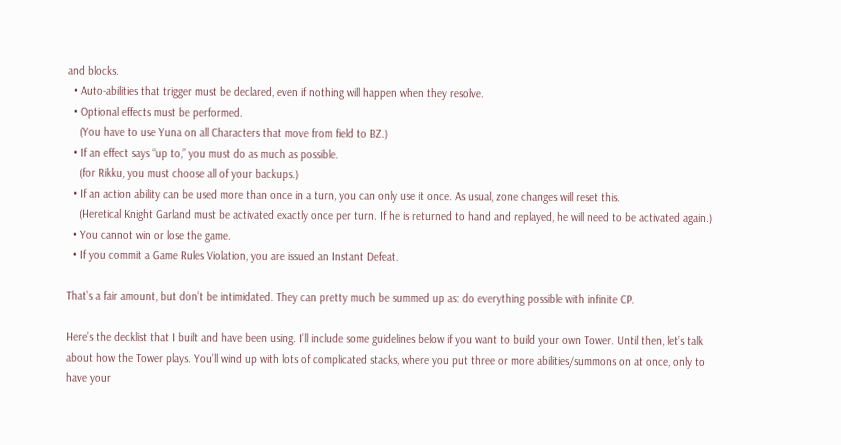and blocks.
  • Auto-abilities that trigger must be declared, even if nothing will happen when they resolve.
  • Optional effects must be performed.
    (You have to use Yuna on all Characters that move from field to BZ.)
  • If an effect says “up to,” you must do as much as possible.
    (for Rikku, you must choose all of your backups.)
  • If an action ability can be used more than once in a turn, you can only use it once. As usual, zone changes will reset this.
    (Heretical Knight Garland must be activated exactly once per turn. If he is returned to hand and replayed, he will need to be activated again.)
  • You cannot win or lose the game.
  • If you commit a Game Rules Violation, you are issued an Instant Defeat.

That’s a fair amount, but don’t be intimidated. They can pretty much be summed up as: do everything possible with infinite CP.

Here’s the decklist that I built and have been using. I’ll include some guidelines below if you want to build your own Tower. Until then, let’s talk about how the Tower plays. You’ll wind up with lots of complicated stacks, where you put three or more abilities/summons on at once, only to have your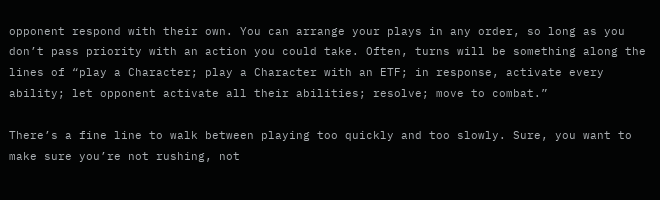opponent respond with their own. You can arrange your plays in any order, so long as you don’t pass priority with an action you could take. Often, turns will be something along the lines of “play a Character; play a Character with an ETF; in response, activate every ability; let opponent activate all their abilities; resolve; move to combat.”

There’s a fine line to walk between playing too quickly and too slowly. Sure, you want to make sure you’re not rushing, not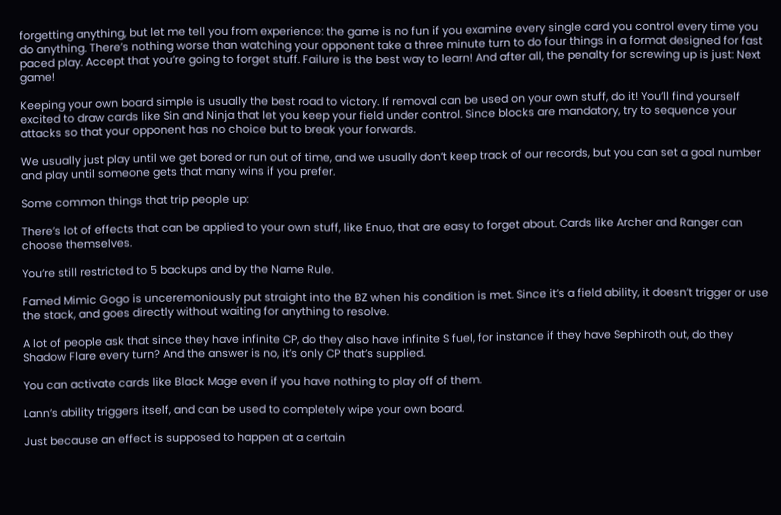forgetting anything, but let me tell you from experience: the game is no fun if you examine every single card you control every time you do anything. There’s nothing worse than watching your opponent take a three minute turn to do four things in a format designed for fast paced play. Accept that you’re going to forget stuff. Failure is the best way to learn! And after all, the penalty for screwing up is just: Next game!

Keeping your own board simple is usually the best road to victory. If removal can be used on your own stuff, do it! You’ll find yourself excited to draw cards like Sin and Ninja that let you keep your field under control. Since blocks are mandatory, try to sequence your attacks so that your opponent has no choice but to break your forwards.

We usually just play until we get bored or run out of time, and we usually don’t keep track of our records, but you can set a goal number and play until someone gets that many wins if you prefer.

Some common things that trip people up:

There’s lot of effects that can be applied to your own stuff, like Enuo, that are easy to forget about. Cards like Archer and Ranger can choose themselves.

You’re still restricted to 5 backups and by the Name Rule.

Famed Mimic Gogo is unceremoniously put straight into the BZ when his condition is met. Since it’s a field ability, it doesn’t trigger or use the stack, and goes directly without waiting for anything to resolve.

A lot of people ask that since they have infinite CP, do they also have infinite S fuel, for instance if they have Sephiroth out, do they Shadow Flare every turn? And the answer is no, it’s only CP that’s supplied.

You can activate cards like Black Mage even if you have nothing to play off of them.

Lann’s ability triggers itself, and can be used to completely wipe your own board.

Just because an effect is supposed to happen at a certain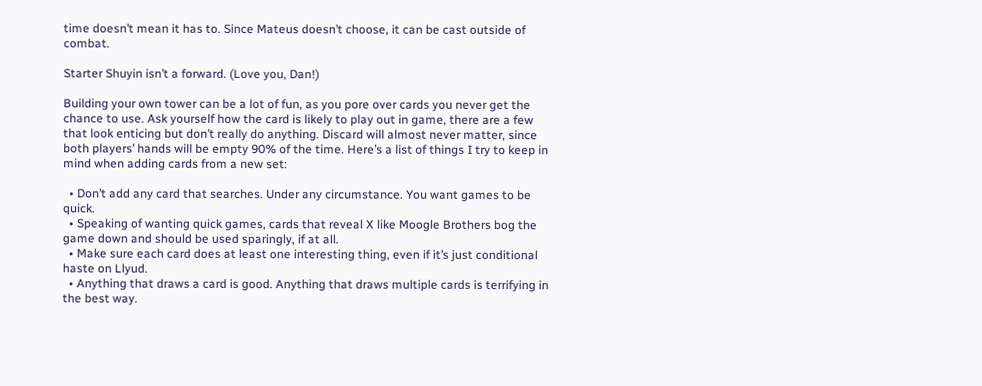time doesn’t mean it has to. Since Mateus doesn’t choose, it can be cast outside of combat.

Starter Shuyin isn’t a forward. (Love you, Dan!)

Building your own tower can be a lot of fun, as you pore over cards you never get the chance to use. Ask yourself how the card is likely to play out in game, there are a few that look enticing but don’t really do anything. Discard will almost never matter, since both players’ hands will be empty 90% of the time. Here’s a list of things I try to keep in mind when adding cards from a new set:

  • Don’t add any card that searches. Under any circumstance. You want games to be quick.
  • Speaking of wanting quick games, cards that reveal X like Moogle Brothers bog the game down and should be used sparingly, if at all.
  • Make sure each card does at least one interesting thing, even if it’s just conditional haste on Llyud.
  • Anything that draws a card is good. Anything that draws multiple cards is terrifying in the best way.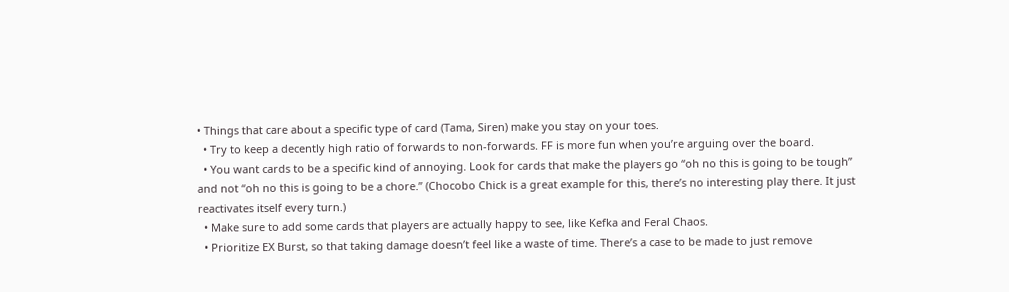• Things that care about a specific type of card (Tama, Siren) make you stay on your toes.
  • Try to keep a decently high ratio of forwards to non-forwards. FF is more fun when you’re arguing over the board.
  • You want cards to be a specific kind of annoying. Look for cards that make the players go “oh no this is going to be tough” and not “oh no this is going to be a chore.” (Chocobo Chick is a great example for this, there’s no interesting play there. It just reactivates itself every turn.)
  • Make sure to add some cards that players are actually happy to see, like Kefka and Feral Chaos.
  • Prioritize EX Burst, so that taking damage doesn’t feel like a waste of time. There’s a case to be made to just remove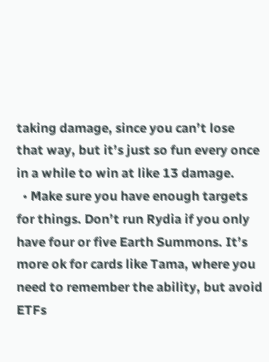taking damage, since you can’t lose that way, but it’s just so fun every once in a while to win at like 13 damage.
  • Make sure you have enough targets for things. Don’t run Rydia if you only have four or five Earth Summons. It’s more ok for cards like Tama, where you need to remember the ability, but avoid ETFs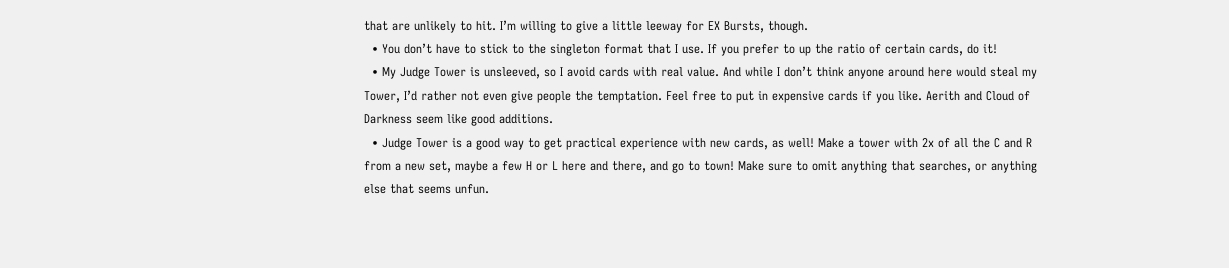that are unlikely to hit. I’m willing to give a little leeway for EX Bursts, though.
  • You don’t have to stick to the singleton format that I use. If you prefer to up the ratio of certain cards, do it!
  • My Judge Tower is unsleeved, so I avoid cards with real value. And while I don’t think anyone around here would steal my Tower, I’d rather not even give people the temptation. Feel free to put in expensive cards if you like. Aerith and Cloud of Darkness seem like good additions.
  • Judge Tower is a good way to get practical experience with new cards, as well! Make a tower with 2x of all the C and R from a new set, maybe a few H or L here and there, and go to town! Make sure to omit anything that searches, or anything else that seems unfun.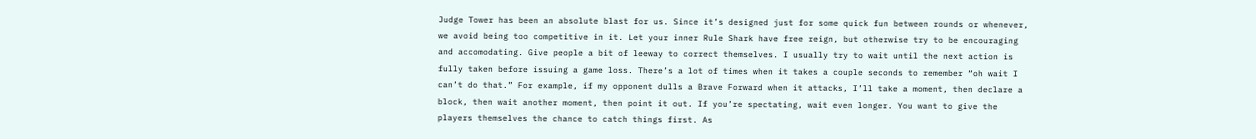Judge Tower has been an absolute blast for us. Since it’s designed just for some quick fun between rounds or whenever, we avoid being too competitive in it. Let your inner Rule Shark have free reign, but otherwise try to be encouraging and accomodating. Give people a bit of leeway to correct themselves. I usually try to wait until the next action is fully taken before issuing a game loss. There’s a lot of times when it takes a couple seconds to remember “oh wait I can’t do that.” For example, if my opponent dulls a Brave Forward when it attacks, I’ll take a moment, then declare a block, then wait another moment, then point it out. If you’re spectating, wait even longer. You want to give the players themselves the chance to catch things first. As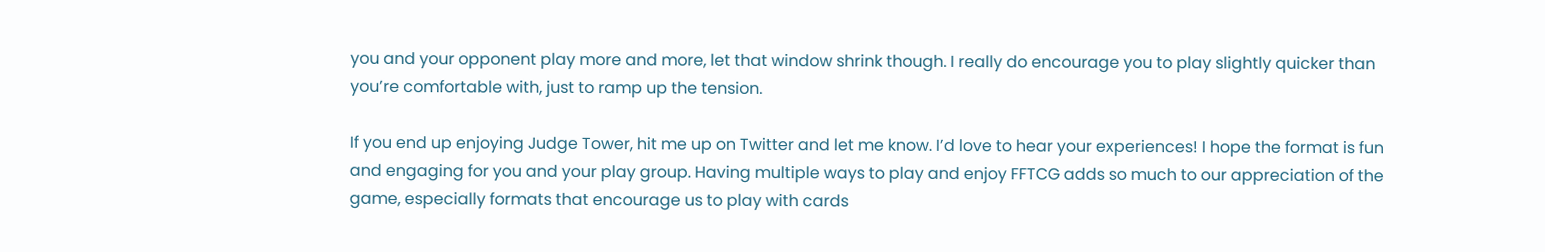you and your opponent play more and more, let that window shrink though. I really do encourage you to play slightly quicker than you’re comfortable with, just to ramp up the tension.

If you end up enjoying Judge Tower, hit me up on Twitter and let me know. I’d love to hear your experiences! I hope the format is fun and engaging for you and your play group. Having multiple ways to play and enjoy FFTCG adds so much to our appreciation of the game, especially formats that encourage us to play with cards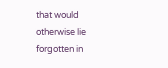that would otherwise lie forgotten in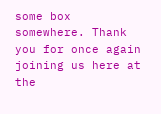some box somewhere. Thank you for once again joining us here at the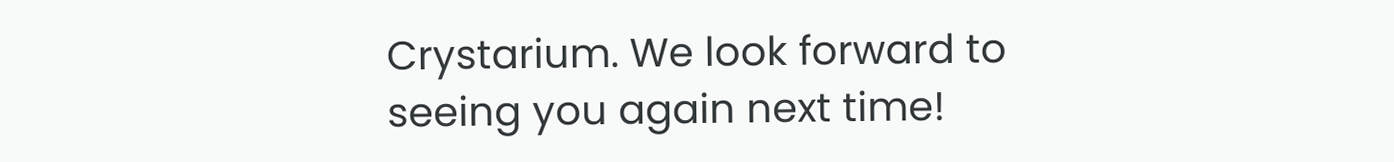Crystarium. We look forward to seeing you again next time!